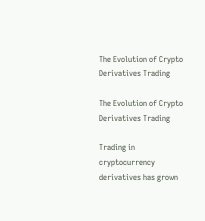The Evolution of Crypto Derivatives Trading

The Evolution of Crypto Derivatives Trading

Trading in cryptocurrency derivatives has grown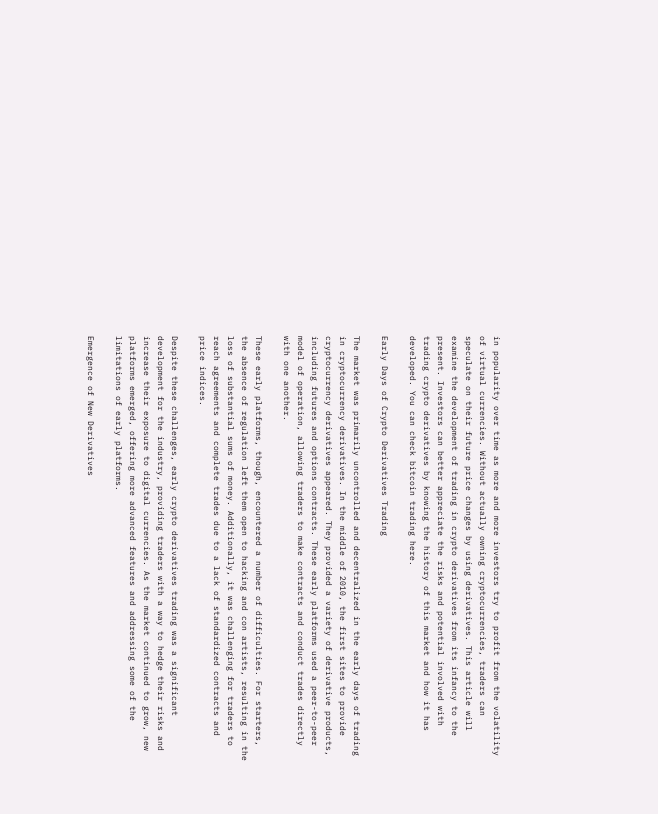in popularity over time as more and more investors try to profit from the volatility of virtual currencies. Without actually owning cryptocurrencies, traders can speculate on their future price changes by using derivatives. This article will examine the development of trading in crypto derivatives from its infancy to the present. Investors can better appreciate the risks and potential involved with trading crypto derivatives by knowing the history of this market and how it has developed. You can check bitcoin trading here.

Early Days of Crypto Derivatives Trading

The market was primarily uncontrolled and decentralized in the early days of trading in cryptocurrency derivatives. In the middle of 2010, the first sites to provide cryptocurrency derivatives appeared. They provided a variety of derivative products, including futures and options contracts. These early platforms used a peer-to-peer model of operation, allowing traders to make contracts and conduct trades directly with one another.

These early platforms, though, encountered a number of difficulties. For starters, the absence of regulation left them open to hacking and con artists, resulting in the loss of substantial sums of money. Additionally, it was challenging for traders to reach agreements and complete trades due to a lack of standardized contracts and price indices.

Despite these challenges, early crypto derivatives trading was a significant development for the industry, providing traders with a way to hedge their risks and increase their exposure to digital currencies. As the market continued to grow, new platforms emerged, offering more advanced features and addressing some of the limitations of early platforms.

Emergence of New Derivatives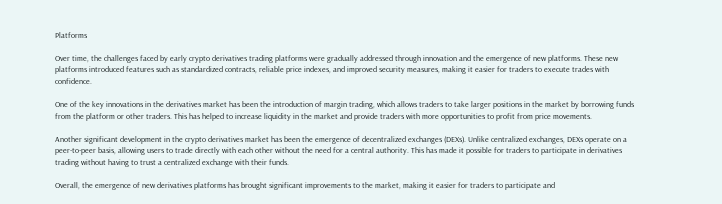Platforms

Over time, the challenges faced by early crypto derivatives trading platforms were gradually addressed through innovation and the emergence of new platforms. These new platforms introduced features such as standardized contracts, reliable price indexes, and improved security measures, making it easier for traders to execute trades with confidence.

One of the key innovations in the derivatives market has been the introduction of margin trading, which allows traders to take larger positions in the market by borrowing funds from the platform or other traders. This has helped to increase liquidity in the market and provide traders with more opportunities to profit from price movements.

Another significant development in the crypto derivatives market has been the emergence of decentralized exchanges (DEXs). Unlike centralized exchanges, DEXs operate on a peer-to-peer basis, allowing users to trade directly with each other without the need for a central authority. This has made it possible for traders to participate in derivatives trading without having to trust a centralized exchange with their funds.

Overall, the emergence of new derivatives platforms has brought significant improvements to the market, making it easier for traders to participate and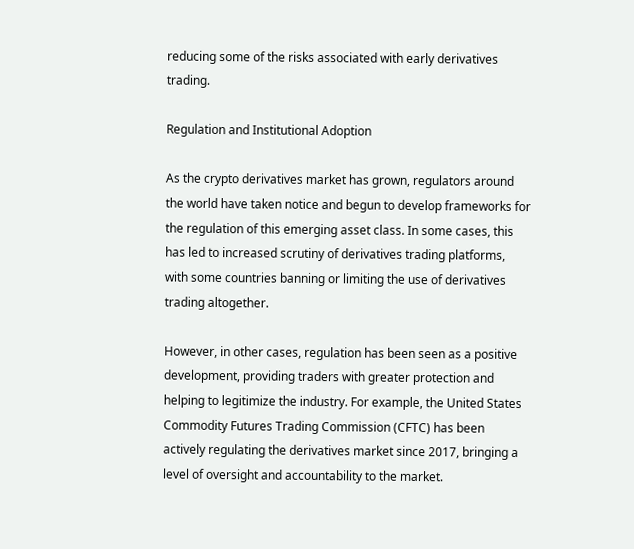reducing some of the risks associated with early derivatives trading.

Regulation and Institutional Adoption

As the crypto derivatives market has grown, regulators around the world have taken notice and begun to develop frameworks for the regulation of this emerging asset class. In some cases, this has led to increased scrutiny of derivatives trading platforms, with some countries banning or limiting the use of derivatives trading altogether.

However, in other cases, regulation has been seen as a positive development, providing traders with greater protection and helping to legitimize the industry. For example, the United States Commodity Futures Trading Commission (CFTC) has been actively regulating the derivatives market since 2017, bringing a level of oversight and accountability to the market.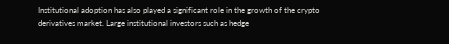Institutional adoption has also played a significant role in the growth of the crypto derivatives market. Large institutional investors such as hedge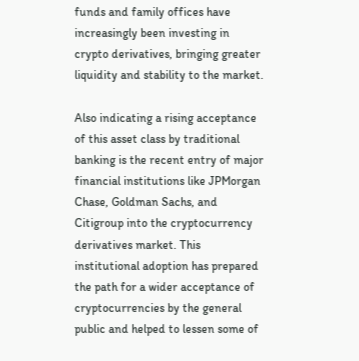funds and family offices have increasingly been investing in crypto derivatives, bringing greater liquidity and stability to the market.

Also indicating a rising acceptance of this asset class by traditional banking is the recent entry of major financial institutions like JPMorgan Chase, Goldman Sachs, and Citigroup into the cryptocurrency derivatives market. This institutional adoption has prepared the path for a wider acceptance of cryptocurrencies by the general public and helped to lessen some of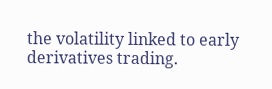the volatility linked to early derivatives trading.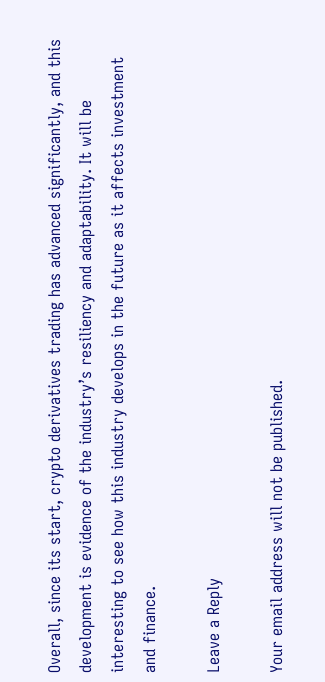Overall, since its start, crypto derivatives trading has advanced significantly, and this development is evidence of the industry’s resiliency and adaptability. It will be interesting to see how this industry develops in the future as it affects investment and finance.

Leave a Reply

Your email address will not be published.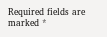Required fields are marked *